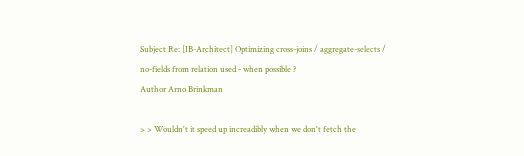Subject Re: [IB-Architect] Optimizing cross-joins / aggregate-selects / no-fields from relation used - when possible ?
Author Arno Brinkman

> > Wouldn't it speed up increadibly when we don't fetch the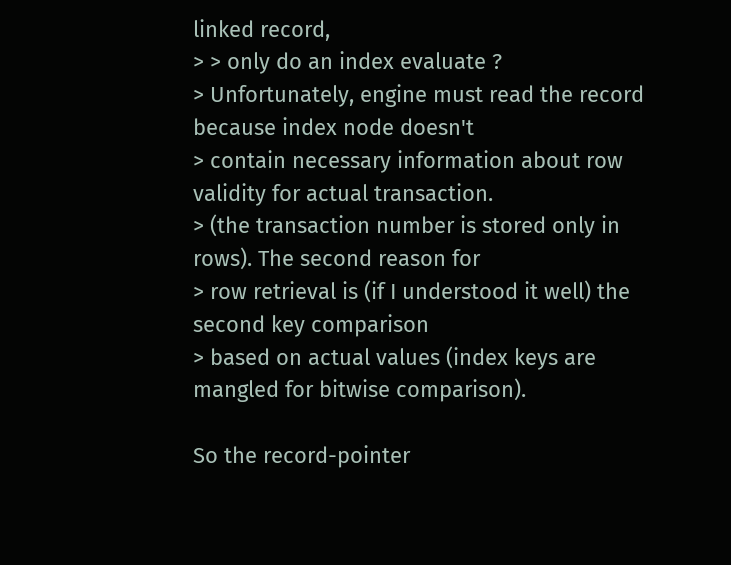linked record,
> > only do an index evaluate ?
> Unfortunately, engine must read the record because index node doesn't
> contain necessary information about row validity for actual transaction.
> (the transaction number is stored only in rows). The second reason for
> row retrieval is (if I understood it well) the second key comparison
> based on actual values (index keys are mangled for bitwise comparison).

So the record-pointer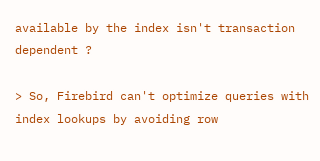available by the index isn't transaction dependent ?

> So, Firebird can't optimize queries with index lookups by avoiding row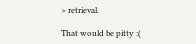> retrieval.

That would be pitty :(